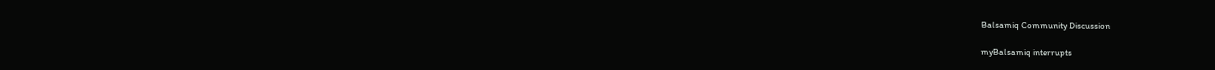Balsamiq Community Discussion

myBalsamiq interrupts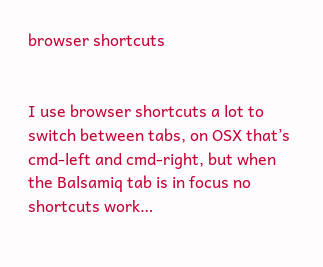browser shortcuts


I use browser shortcuts a lot to switch between tabs, on OSX that’s cmd-left and cmd-right, but when the Balsamiq tab is in focus no shortcuts work…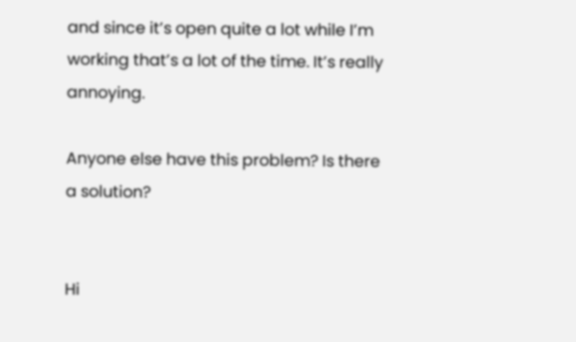and since it’s open quite a lot while I’m working that’s a lot of the time. It’s really annoying.

Anyone else have this problem? Is there a solution?


Hi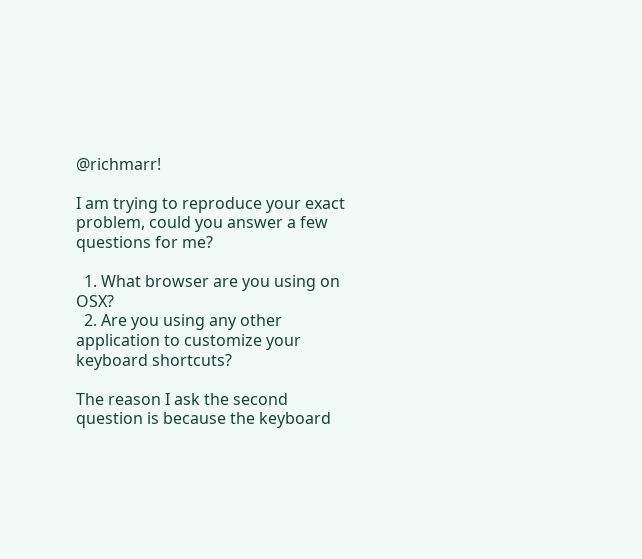@richmarr!

I am trying to reproduce your exact problem, could you answer a few questions for me?

  1. What browser are you using on OSX?
  2. Are you using any other application to customize your keyboard shortcuts?

The reason I ask the second question is because the keyboard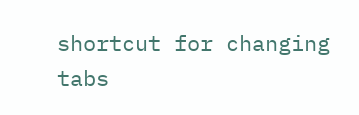shortcut for changing tabs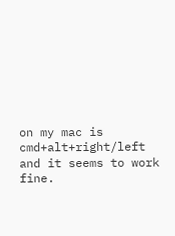on my mac is cmd+alt+right/left and it seems to work fine.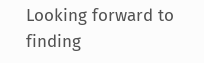Looking forward to finding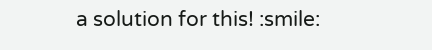a solution for this! :smile: